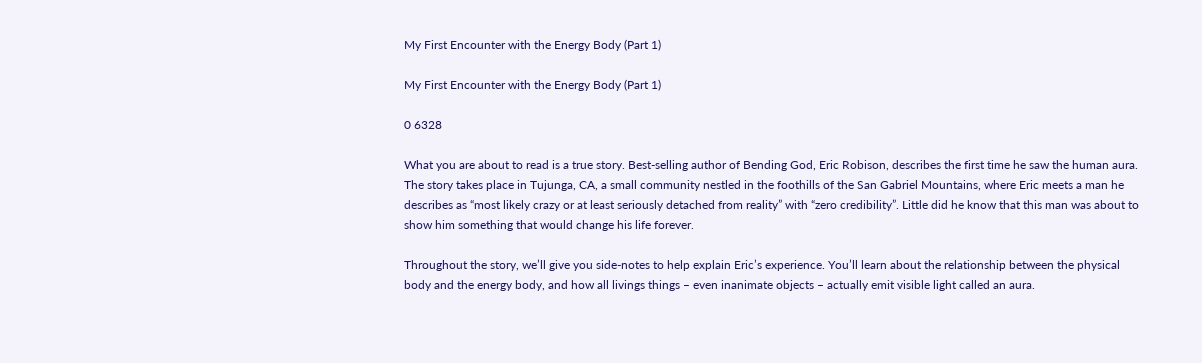My First Encounter with the Energy Body (Part 1)

My First Encounter with the Energy Body (Part 1)

0 6328

What you are about to read is a true story. Best-selling author of Bending God, Eric Robison, describes the first time he saw the human aura. The story takes place in Tujunga, CA, a small community nestled in the foothills of the San Gabriel Mountains, where Eric meets a man he describes as “most likely crazy or at least seriously detached from reality” with “zero credibility”. Little did he know that this man was about to show him something that would change his life forever.

Throughout the story, we’ll give you side-notes to help explain Eric’s experience. You’ll learn about the relationship between the physical body and the energy body, and how all livings things – even inanimate objects – actually emit visible light called an aura.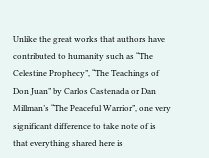Unlike the great works that authors have contributed to humanity such as “The Celestine Prophecy”, “The Teachings of Don Juan” by Carlos Castenada or Dan Millman’s “The Peaceful Warrior”, one very significant difference to take note of is that everything shared here is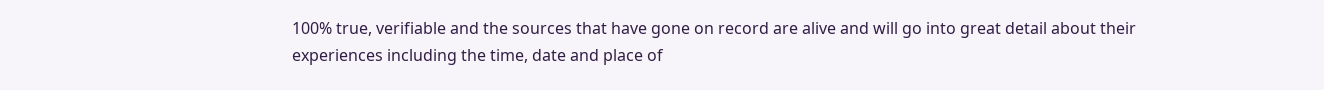100% true, verifiable and the sources that have gone on record are alive and will go into great detail about their experiences including the time, date and place of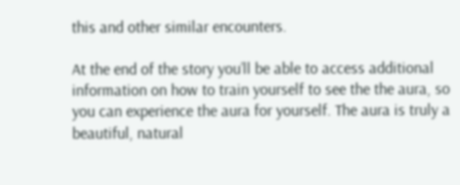this and other similar encounters.

At the end of the story you’ll be able to access additional information on how to train yourself to see the the aura, so you can experience the aura for yourself. The aura is truly a beautiful, natural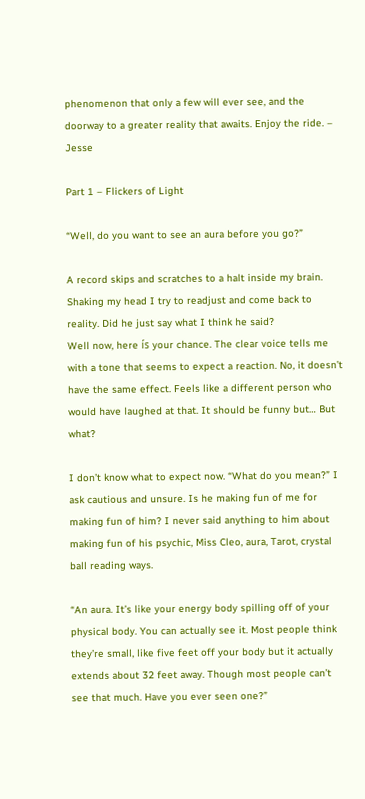phenomenon that only a few will ever see, and the doorway to a greater reality that awaits. Enjoy the ride. – Jesse

Part 1 – Flickers of Light

“Well, do you want to see an aura before you go?”

A record skips and scratches to a halt inside my brain. Shaking my head I try to readjust and come back to reality. Did he just say what I think he said?
Well now, here ís your chance. The clear voice tells me with a tone that seems to expect a reaction. No, it doesn’t have the same effect. Feels like a different person who would have laughed at that. It should be funny but… But what?

I don’t know what to expect now. “What do you mean?” I ask cautious and unsure. Is he making fun of me for making fun of him? I never said anything to him about making fun of his psychic, Miss Cleo, aura, Tarot, crystal ball reading ways.

“An aura. It’s like your energy body spilling off of your physical body. You can actually see it. Most people think they’re small, like five feet off your body but it actually extends about 32 feet away. Though most people can’t see that much. Have you ever seen one?”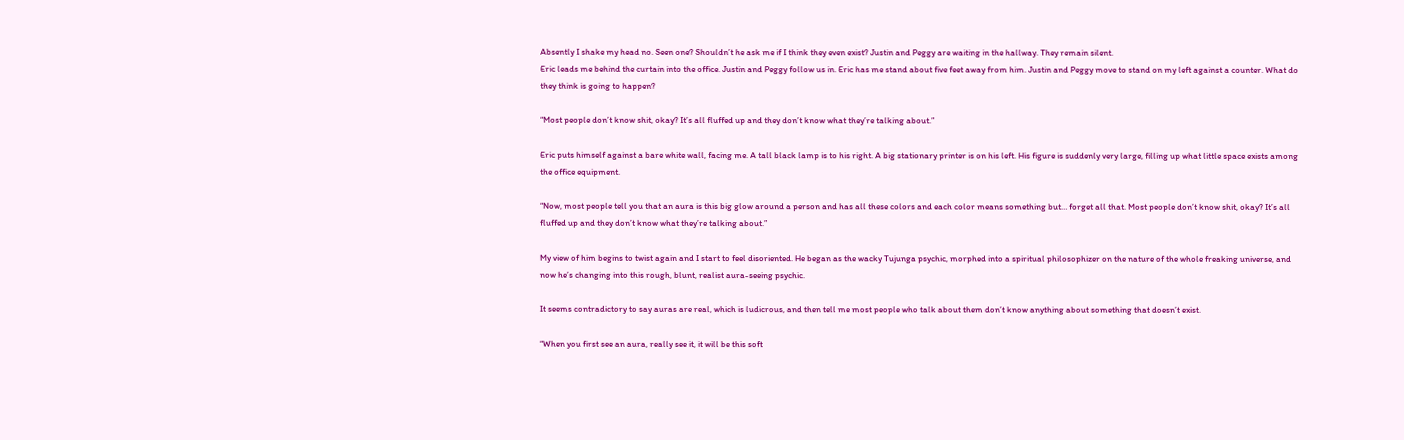Absently I shake my head no. Seen one? Shouldn’t he ask me if I think they even exist? Justin and Peggy are waiting in the hallway. They remain silent.
Eric leads me behind the curtain into the office. Justin and Peggy follow us in. Eric has me stand about five feet away from him. Justin and Peggy move to stand on my left against a counter. What do they think is going to happen?

“Most people don’t know shit, okay? It’s all fluffed up and they don’t know what they’re talking about.”

Eric puts himself against a bare white wall, facing me. A tall black lamp is to his right. A big stationary printer is on his left. His figure is suddenly very large, filling up what little space exists among the office equipment.

“Now, most people tell you that an aura is this big glow around a person and has all these colors and each color means something but… forget all that. Most people don’t know shit, okay? It’s all fluffed up and they don’t know what they’re talking about.”

My view of him begins to twist again and I start to feel disoriented. He began as the wacky Tujunga psychic, morphed into a spiritual philosophizer on the nature of the whole freaking universe, and now he’s changing into this rough, blunt, realist aura-seeing psychic.

It seems contradictory to say auras are real, which is ludicrous, and then tell me most people who talk about them don’t know anything about something that doesn’t exist.

“When you first see an aura, really see it, it will be this soft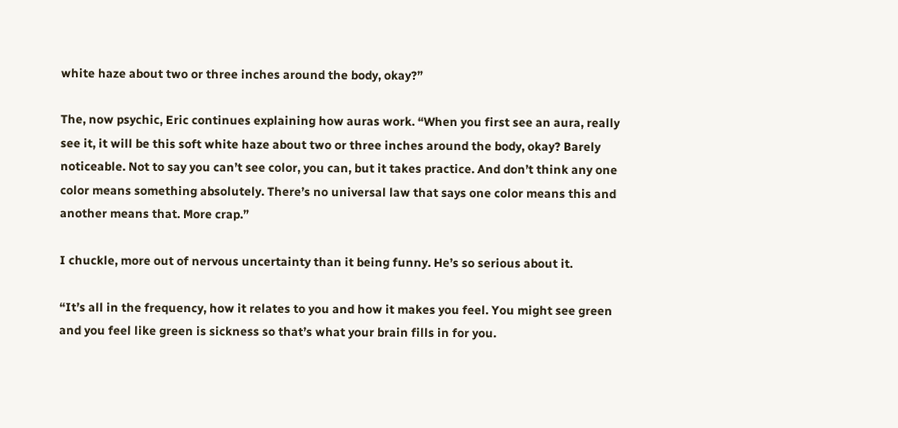white haze about two or three inches around the body, okay?”

The, now psychic, Eric continues explaining how auras work. “When you first see an aura, really see it, it will be this soft white haze about two or three inches around the body, okay? Barely noticeable. Not to say you can’t see color, you can, but it takes practice. And don’t think any one color means something absolutely. There’s no universal law that says one color means this and another means that. More crap.”

I chuckle, more out of nervous uncertainty than it being funny. He’s so serious about it.

“It’s all in the frequency, how it relates to you and how it makes you feel. You might see green and you feel like green is sickness so that’s what your brain fills in for you.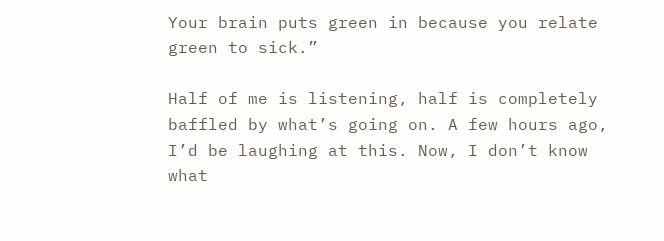Your brain puts green in because you relate green to sick.”

Half of me is listening, half is completely baffled by what’s going on. A few hours ago, I’d be laughing at this. Now, I don’t know what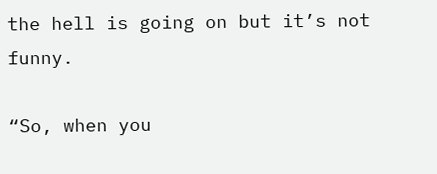the hell is going on but it’s not funny.

“So, when you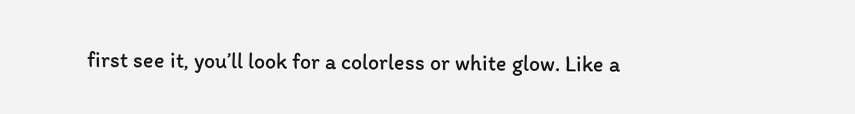first see it, you’ll look for a colorless or white glow. Like a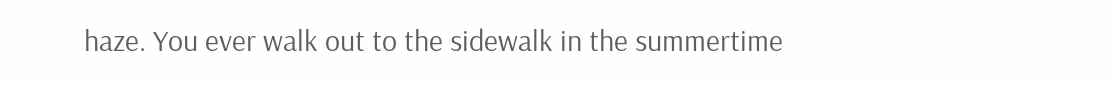haze. You ever walk out to the sidewalk in the summertime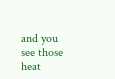and you see those heat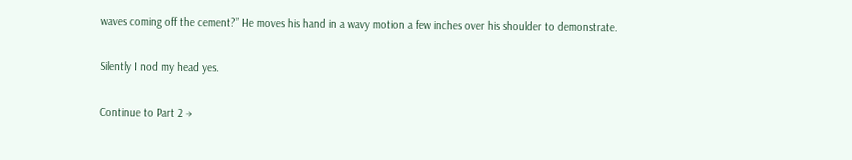waves coming off the cement?” He moves his hand in a wavy motion a few inches over his shoulder to demonstrate.

Silently I nod my head yes.

Continue to Part 2 →